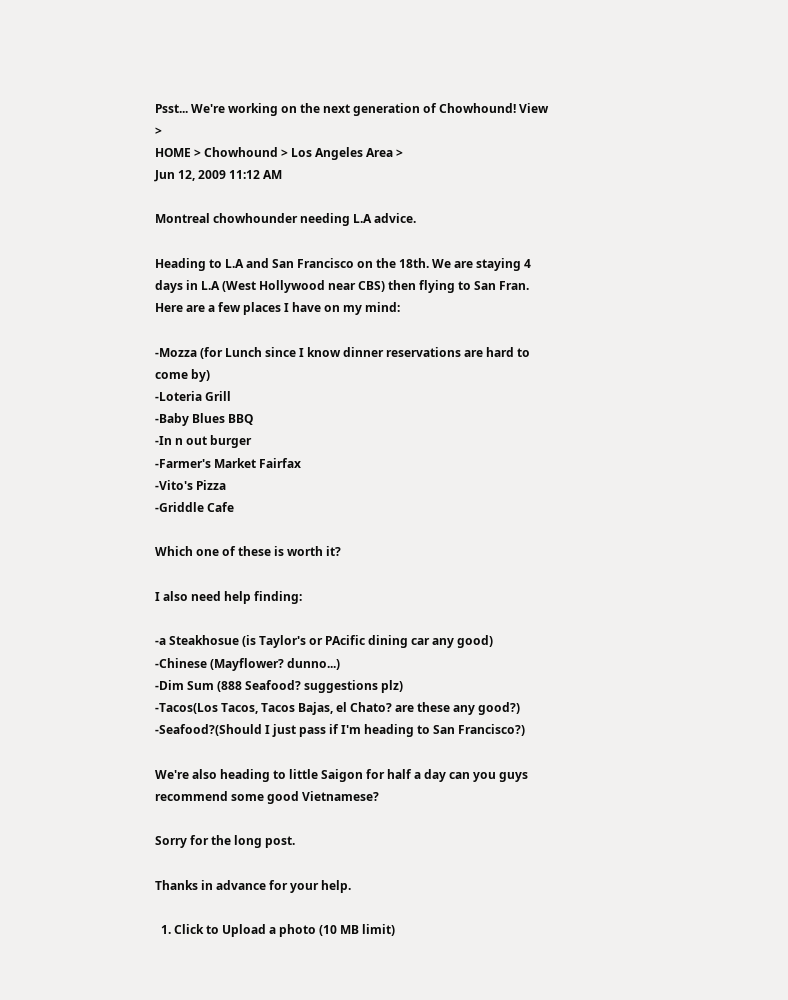Psst... We're working on the next generation of Chowhound! View >
HOME > Chowhound > Los Angeles Area >
Jun 12, 2009 11:12 AM

Montreal chowhounder needing L.A advice.

Heading to L.A and San Francisco on the 18th. We are staying 4 days in L.A (West Hollywood near CBS) then flying to San Fran. Here are a few places I have on my mind:

-Mozza (for Lunch since I know dinner reservations are hard to come by)
-Loteria Grill
-Baby Blues BBQ
-In n out burger
-Farmer's Market Fairfax
-Vito's Pizza
-Griddle Cafe

Which one of these is worth it?

I also need help finding:

-a Steakhosue (is Taylor's or PAcific dining car any good)
-Chinese (Mayflower? dunno...)
-Dim Sum (888 Seafood? suggestions plz)
-Tacos(Los Tacos, Tacos Bajas, el Chato? are these any good?)
-Seafood?(Should I just pass if I'm heading to San Francisco?)

We're also heading to little Saigon for half a day can you guys recommend some good Vietnamese?

Sorry for the long post.

Thanks in advance for your help.

  1. Click to Upload a photo (10 MB limit)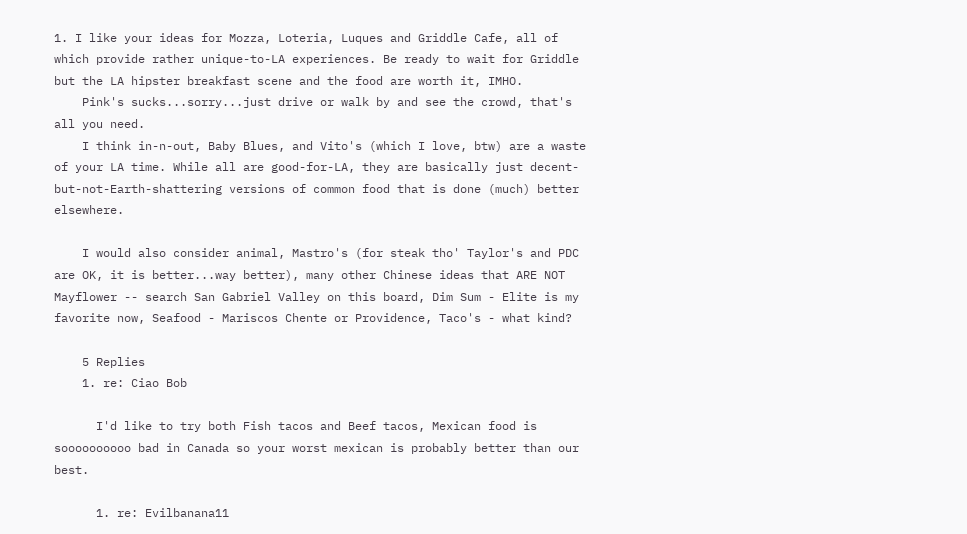1. I like your ideas for Mozza, Loteria, Luques and Griddle Cafe, all of which provide rather unique-to-LA experiences. Be ready to wait for Griddle but the LA hipster breakfast scene and the food are worth it, IMHO.
    Pink's sucks...sorry...just drive or walk by and see the crowd, that's all you need.
    I think in-n-out, Baby Blues, and Vito's (which I love, btw) are a waste of your LA time. While all are good-for-LA, they are basically just decent-but-not-Earth-shattering versions of common food that is done (much) better elsewhere.

    I would also consider animal, Mastro's (for steak tho' Taylor's and PDC are OK, it is better...way better), many other Chinese ideas that ARE NOT Mayflower -- search San Gabriel Valley on this board, Dim Sum - Elite is my favorite now, Seafood - Mariscos Chente or Providence, Taco's - what kind?

    5 Replies
    1. re: Ciao Bob

      I'd like to try both Fish tacos and Beef tacos, Mexican food is soooooooooo bad in Canada so your worst mexican is probably better than our best.

      1. re: Evilbanana11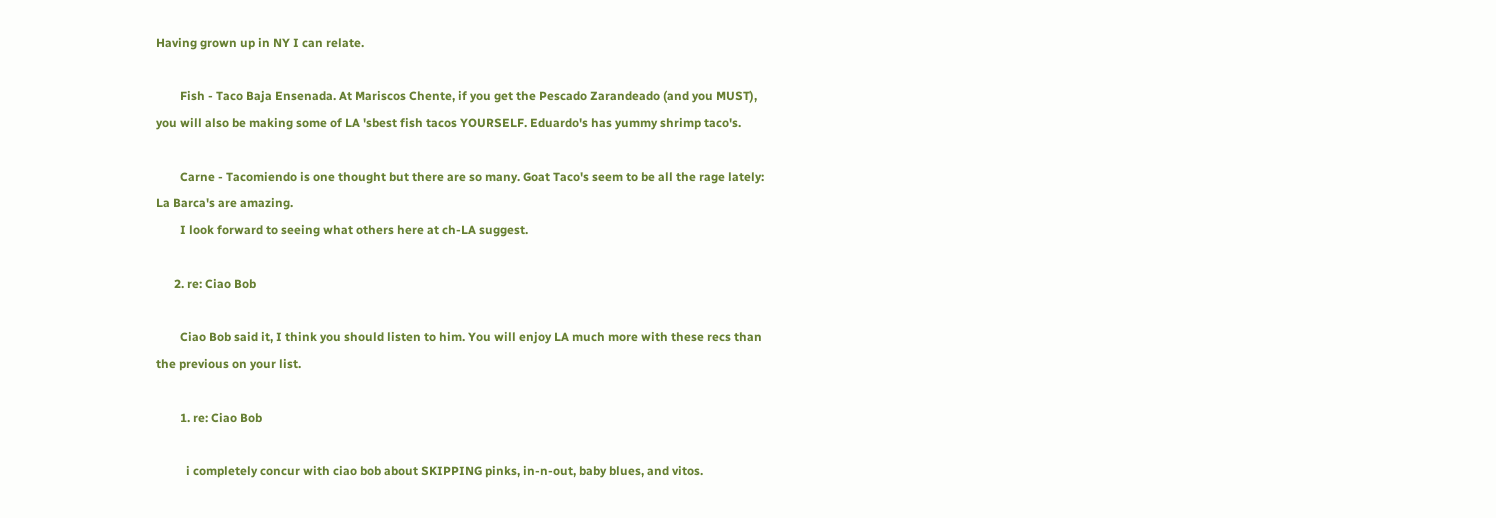Having grown up in NY I can relate.

        Fish - Taco Baja Ensenada. At Mariscos Chente, if you get the Pescado Zarandeado (and you MUST), you will also be making some of LA 'sbest fish tacos YOURSELF. Eduardo's has yummy shrimp taco's.

        Carne - Tacomiendo is one thought but there are so many. Goat Taco's seem to be all the rage lately: La Barca's are amazing.
        I look forward to seeing what others here at ch-LA suggest.

      2. re: Ciao Bob

        Ciao Bob said it, I think you should listen to him. You will enjoy LA much more with these recs than the previous on your list.

        1. re: Ciao Bob

          i completely concur with ciao bob about SKIPPING pinks, in-n-out, baby blues, and vitos.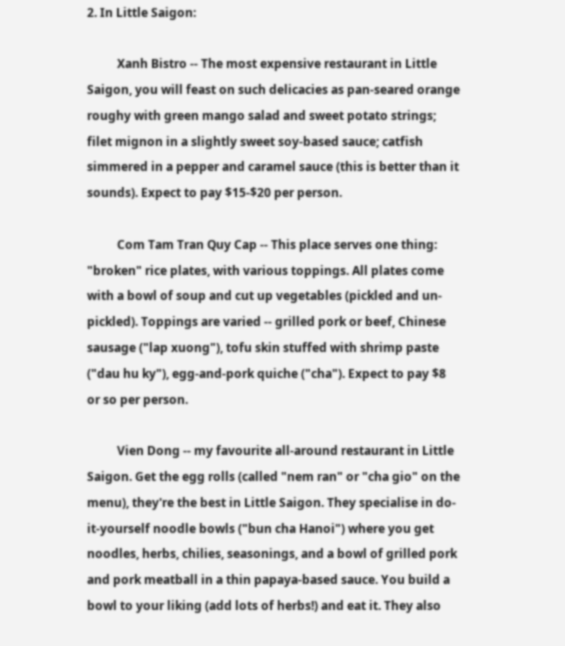2. In Little Saigon:

          Xanh Bistro -- The most expensive restaurant in Little Saigon, you will feast on such delicacies as pan-seared orange roughy with green mango salad and sweet potato strings; filet mignon in a slightly sweet soy-based sauce; catfish simmered in a pepper and caramel sauce (this is better than it sounds). Expect to pay $15-$20 per person.

          Com Tam Tran Quy Cap -- This place serves one thing: "broken" rice plates, with various toppings. All plates come with a bowl of soup and cut up vegetables (pickled and un-pickled). Toppings are varied -- grilled pork or beef, Chinese sausage ("lap xuong"), tofu skin stuffed with shrimp paste ("dau hu ky"), egg-and-pork quiche ("cha"). Expect to pay $8 or so per person.

          Vien Dong -- my favourite all-around restaurant in Little Saigon. Get the egg rolls (called "nem ran" or "cha gio" on the menu), they're the best in Little Saigon. They specialise in do-it-yourself noodle bowls ("bun cha Hanoi") where you get noodles, herbs, chilies, seasonings, and a bowl of grilled pork and pork meatball in a thin papaya-based sauce. You build a bowl to your liking (add lots of herbs!) and eat it. They also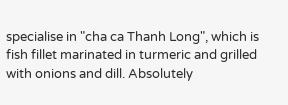specialise in "cha ca Thanh Long", which is fish fillet marinated in turmeric and grilled with onions and dill. Absolutely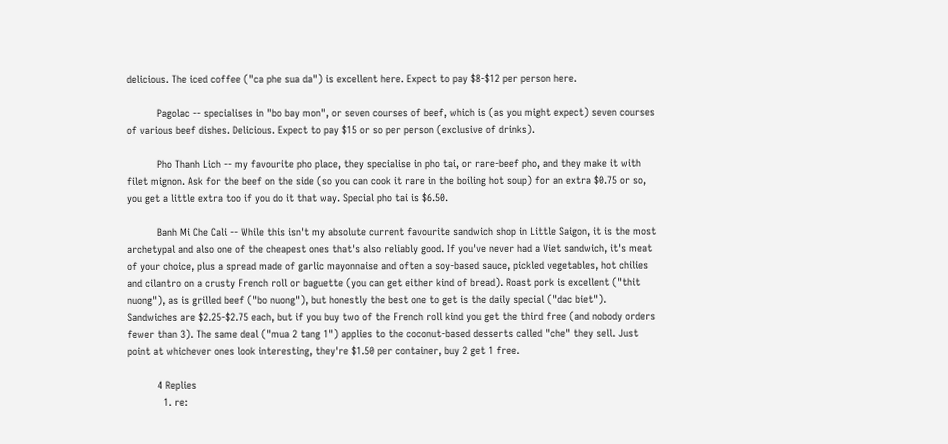delicious. The iced coffee ("ca phe sua da") is excellent here. Expect to pay $8-$12 per person here.

          Pagolac -- specialises in "bo bay mon", or seven courses of beef, which is (as you might expect) seven courses of various beef dishes. Delicious. Expect to pay $15 or so per person (exclusive of drinks).

          Pho Thanh Lich -- my favourite pho place, they specialise in pho tai, or rare-beef pho, and they make it with filet mignon. Ask for the beef on the side (so you can cook it rare in the boiling hot soup) for an extra $0.75 or so, you get a little extra too if you do it that way. Special pho tai is $6.50.

          Banh Mi Che Cali -- While this isn't my absolute current favourite sandwich shop in Little Saigon, it is the most archetypal and also one of the cheapest ones that's also reliably good. If you've never had a Viet sandwich, it's meat of your choice, plus a spread made of garlic mayonnaise and often a soy-based sauce, pickled vegetables, hot chilies and cilantro on a crusty French roll or baguette (you can get either kind of bread). Roast pork is excellent ("thit nuong"), as is grilled beef ("bo nuong"), but honestly the best one to get is the daily special ("dac biet"). Sandwiches are $2.25-$2.75 each, but if you buy two of the French roll kind you get the third free (and nobody orders fewer than 3). The same deal ("mua 2 tang 1") applies to the coconut-based desserts called "che" they sell. Just point at whichever ones look interesting, they're $1.50 per container, buy 2 get 1 free.

          4 Replies
            1. re: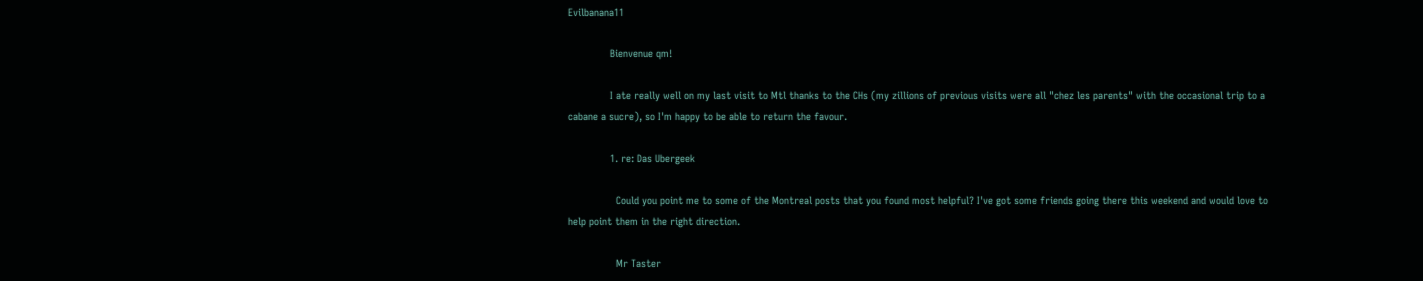Evilbanana11

              Bienvenue qm!

              I ate really well on my last visit to Mtl thanks to the CHs (my zillions of previous visits were all "chez les parents" with the occasional trip to a cabane a sucre), so I'm happy to be able to return the favour.

              1. re: Das Ubergeek

                Could you point me to some of the Montreal posts that you found most helpful? I've got some friends going there this weekend and would love to help point them in the right direction.

                Mr Taster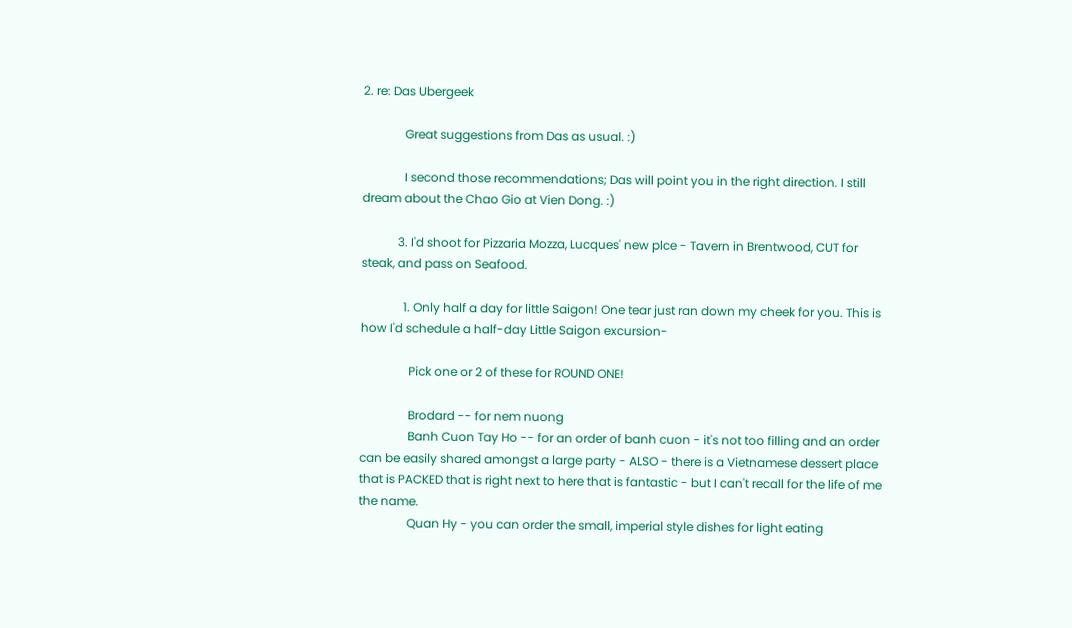2. re: Das Ubergeek

              Great suggestions from Das as usual. :)

              I second those recommendations; Das will point you in the right direction. I still dream about the Chao Gio at Vien Dong. :)

            3. I'd shoot for Pizzaria Mozza, Lucques' new plce - Tavern in Brentwood, CUT for steak, and pass on Seafood.

              1. Only half a day for little Saigon! One tear just ran down my cheek for you. This is how I'd schedule a half-day Little Saigon excursion-

                Pick one or 2 of these for ROUND ONE!

                Brodard -- for nem nuong
                Banh Cuon Tay Ho -- for an order of banh cuon - it's not too filling and an order can be easily shared amongst a large party - ALSO - there is a Vietnamese dessert place that is PACKED that is right next to here that is fantastic - but I can't recall for the life of me the name.
                Quan Hy - you can order the small, imperial style dishes for light eating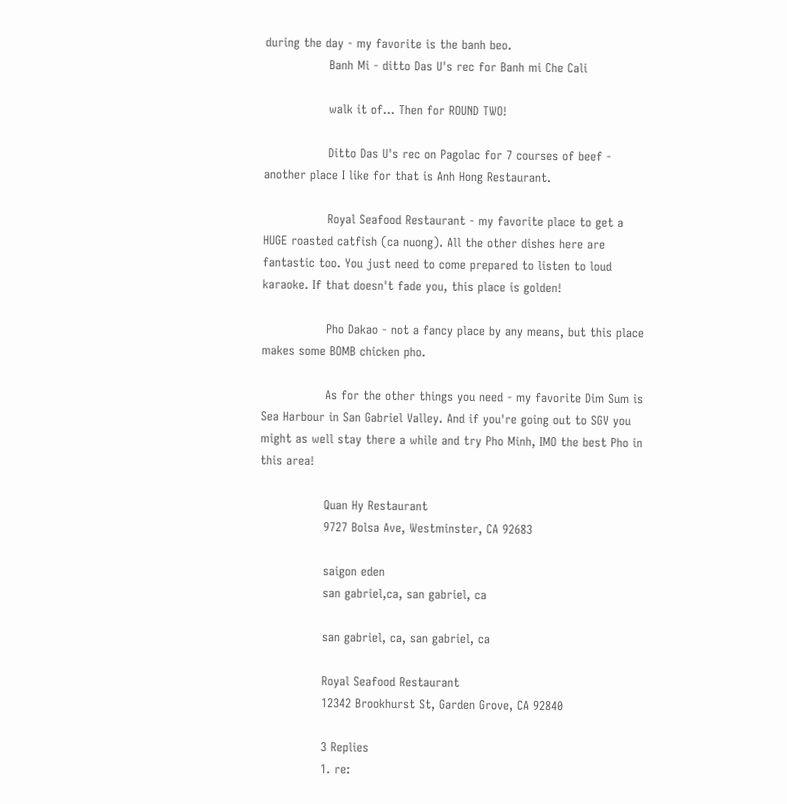during the day - my favorite is the banh beo.
                Banh Mi - ditto Das U's rec for Banh mi Che Cali

                walk it of... Then for ROUND TWO!

                Ditto Das U's rec on Pagolac for 7 courses of beef - another place I like for that is Anh Hong Restaurant.

                Royal Seafood Restaurant - my favorite place to get a HUGE roasted catfish (ca nuong). All the other dishes here are fantastic too. You just need to come prepared to listen to loud karaoke. If that doesn't fade you, this place is golden!

                Pho Dakao - not a fancy place by any means, but this place makes some BOMB chicken pho.

                As for the other things you need - my favorite Dim Sum is Sea Harbour in San Gabriel Valley. And if you're going out to SGV you might as well stay there a while and try Pho Minh, IMO the best Pho in this area!

                Quan Hy Restaurant
                9727 Bolsa Ave, Westminster, CA 92683

                saigon eden
                san gabriel,ca, san gabriel, ca

                san gabriel, ca, san gabriel, ca

                Royal Seafood Restaurant
                12342 Brookhurst St, Garden Grove, CA 92840

                3 Replies
                1. re: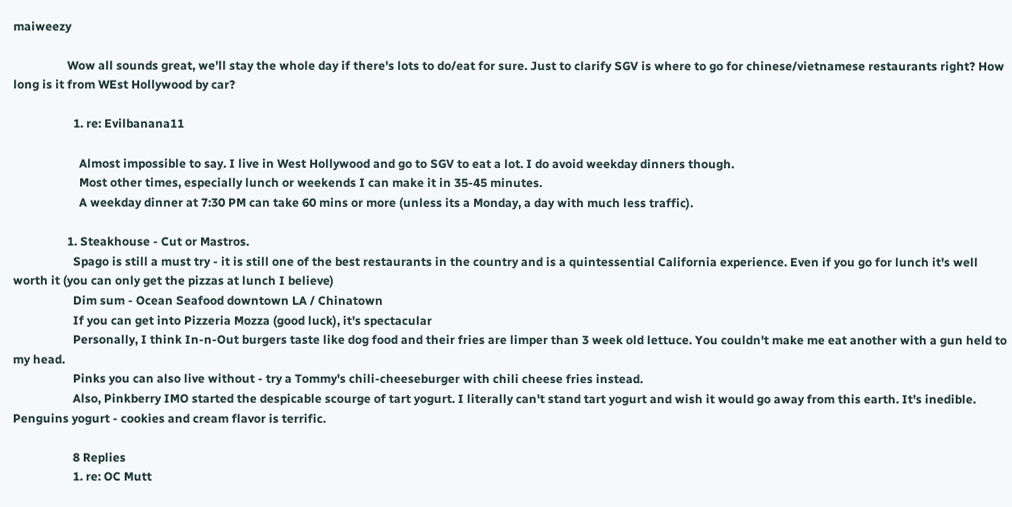maiweezy

                  Wow all sounds great, we'll stay the whole day if there's lots to do/eat for sure. Just to clarify SGV is where to go for chinese/vietnamese restaurants right? How long is it from WEst Hollywood by car?

                    1. re: Evilbanana11

                      Almost impossible to say. I live in West Hollywood and go to SGV to eat a lot. I do avoid weekday dinners though.
                      Most other times, especially lunch or weekends I can make it in 35-45 minutes.
                      A weekday dinner at 7:30 PM can take 60 mins or more (unless its a Monday, a day with much less traffic).

                  1. Steakhouse - Cut or Mastros.
                    Spago is still a must try - it is still one of the best restaurants in the country and is a quintessential California experience. Even if you go for lunch it's well worth it (you can only get the pizzas at lunch I believe)
                    Dim sum - Ocean Seafood downtown LA / Chinatown
                    If you can get into Pizzeria Mozza (good luck), it's spectacular
                    Personally, I think In-n-Out burgers taste like dog food and their fries are limper than 3 week old lettuce. You couldn't make me eat another with a gun held to my head.
                    Pinks you can also live without - try a Tommy's chili-cheeseburger with chili cheese fries instead.
                    Also, Pinkberry IMO started the despicable scourge of tart yogurt. I literally can't stand tart yogurt and wish it would go away from this earth. It's inedible. Penguins yogurt - cookies and cream flavor is terrific.

                    8 Replies
                    1. re: OC Mutt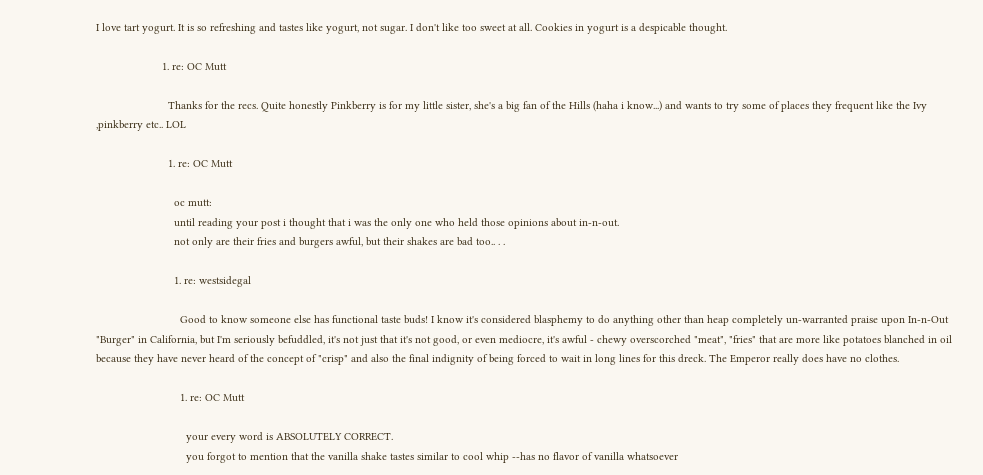I love tart yogurt. It is so refreshing and tastes like yogurt, not sugar. I don't like too sweet at all. Cookies in yogurt is a despicable thought.

                      1. re: OC Mutt

                        Thanks for the recs. Quite honestly Pinkberry is for my little sister, she's a big fan of the Hills (haha i know...) and wants to try some of places they frequent like the Ivy ,pinkberry etc.. LOL

                        1. re: OC Mutt

                          oc mutt:
                          until reading your post i thought that i was the only one who held those opinions about in-n-out.
                          not only are their fries and burgers awful, but their shakes are bad too.. . .

                          1. re: westsidegal

                            Good to know someone else has functional taste buds! I know it's considered blasphemy to do anything other than heap completely un-warranted praise upon In-n-Out "Burger" in California, but I'm seriously befuddled, it's not just that it's not good, or even mediocre, it's awful - chewy overscorched "meat", "fries" that are more like potatoes blanched in oil because they have never heard of the concept of "crisp" and also the final indignity of being forced to wait in long lines for this dreck. The Emperor really does have no clothes.

                            1. re: OC Mutt

                              your every word is ABSOLUTELY CORRECT.
                              you forgot to mention that the vanilla shake tastes similar to cool whip --has no flavor of vanilla whatsoever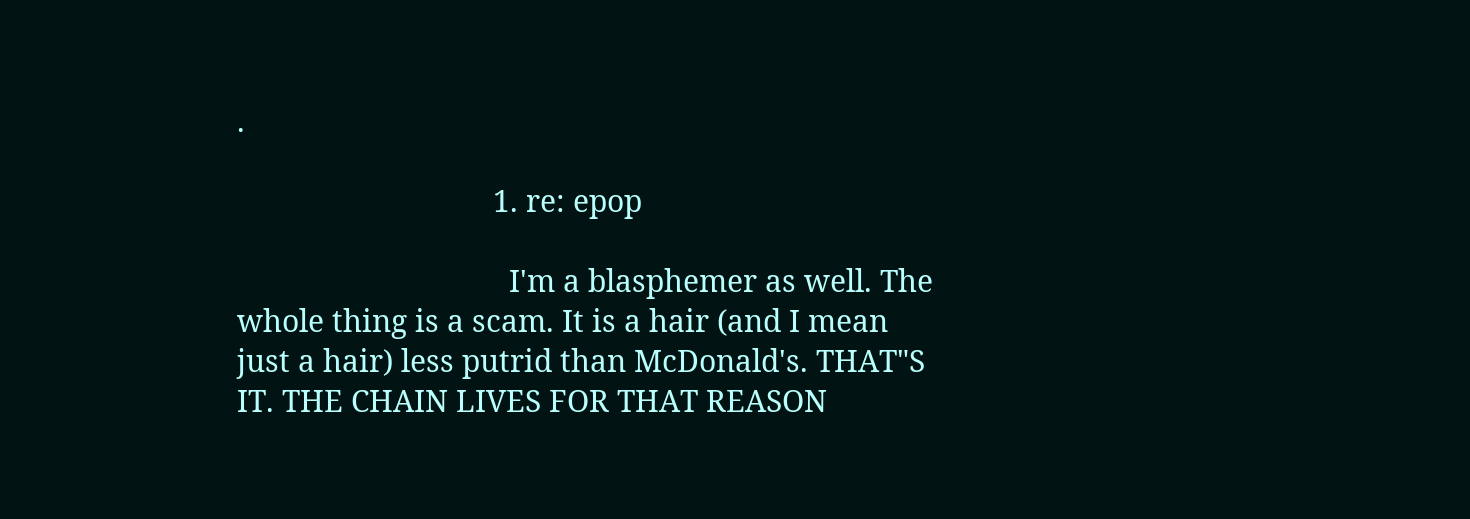.

                                1. re: epop

                                  I'm a blasphemer as well. The whole thing is a scam. It is a hair (and I mean just a hair) less putrid than McDonald's. THAT"S IT. THE CHAIN LIVES FOR THAT REASON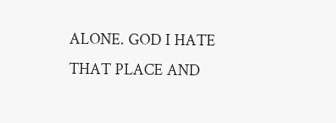ALONE. GOD I HATE THAT PLACE AND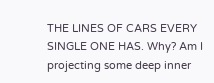THE LINES OF CARS EVERY SINGLE ONE HAS. Why? Am I projecting some deep inner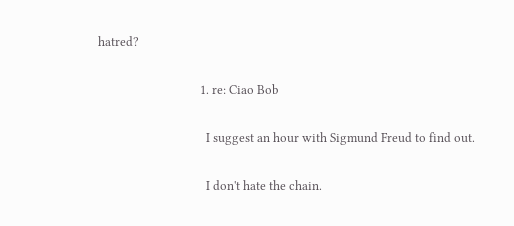hatred?

                                  1. re: Ciao Bob

                                    I suggest an hour with Sigmund Freud to find out.

                                    I don't hate the chain.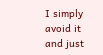I simply avoid it and just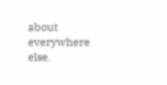about everywhere else.